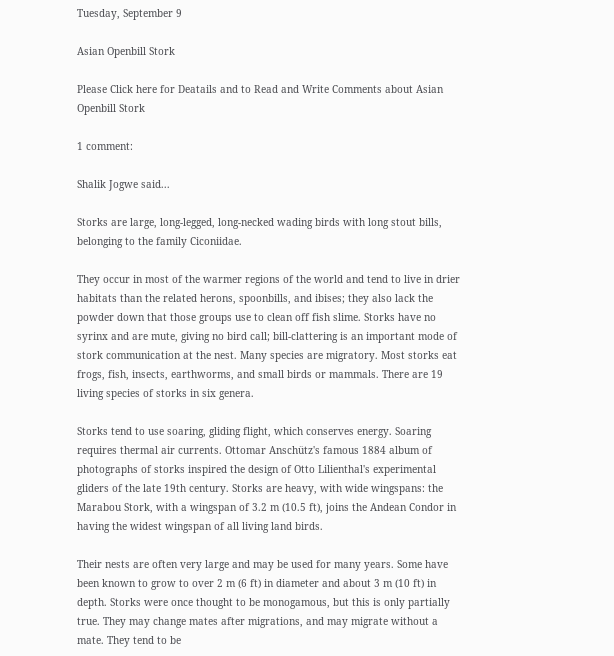Tuesday, September 9

Asian Openbill Stork

Please Click here for Deatails and to Read and Write Comments about Asian Openbill Stork

1 comment:

Shalik Jogwe said...

Storks are large, long-legged, long-necked wading birds with long stout bills, belonging to the family Ciconiidae.

They occur in most of the warmer regions of the world and tend to live in drier habitats than the related herons, spoonbills, and ibises; they also lack the powder down that those groups use to clean off fish slime. Storks have no syrinx and are mute, giving no bird call; bill-clattering is an important mode of stork communication at the nest. Many species are migratory. Most storks eat frogs, fish, insects, earthworms, and small birds or mammals. There are 19 living species of storks in six genera.

Storks tend to use soaring, gliding flight, which conserves energy. Soaring requires thermal air currents. Ottomar Anschütz's famous 1884 album of photographs of storks inspired the design of Otto Lilienthal's experimental gliders of the late 19th century. Storks are heavy, with wide wingspans: the Marabou Stork, with a wingspan of 3.2 m (10.5 ft), joins the Andean Condor in having the widest wingspan of all living land birds.

Their nests are often very large and may be used for many years. Some have been known to grow to over 2 m (6 ft) in diameter and about 3 m (10 ft) in depth. Storks were once thought to be monogamous, but this is only partially true. They may change mates after migrations, and may migrate without a mate. They tend to be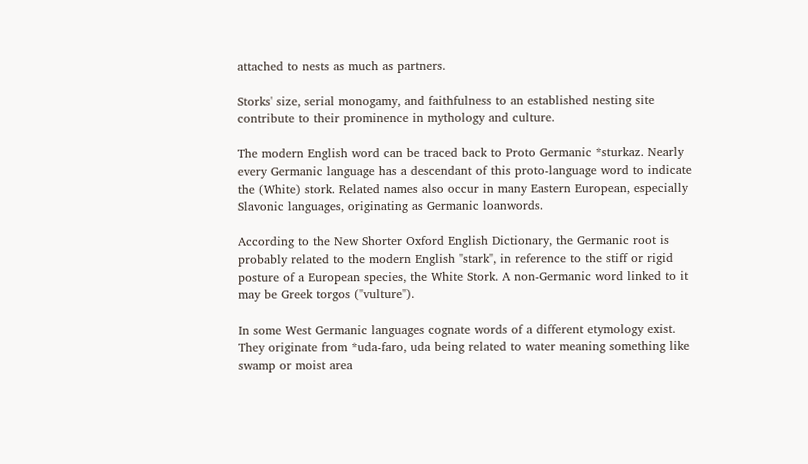attached to nests as much as partners.

Storks' size, serial monogamy, and faithfulness to an established nesting site contribute to their prominence in mythology and culture.

The modern English word can be traced back to Proto Germanic *sturkaz. Nearly every Germanic language has a descendant of this proto-language word to indicate the (White) stork. Related names also occur in many Eastern European, especially Slavonic languages, originating as Germanic loanwords.

According to the New Shorter Oxford English Dictionary, the Germanic root is probably related to the modern English "stark", in reference to the stiff or rigid posture of a European species, the White Stork. A non-Germanic word linked to it may be Greek torgos ("vulture").

In some West Germanic languages cognate words of a different etymology exist. They originate from *uda-faro, uda being related to water meaning something like swamp or moist area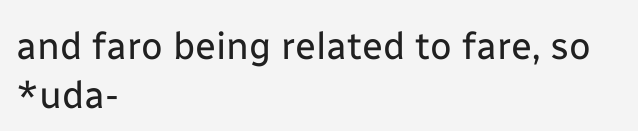and faro being related to fare, so *uda-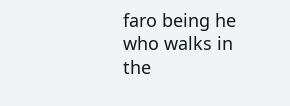faro being he who walks in the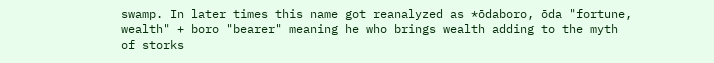swamp. In later times this name got reanalyzed as *ōdaboro, ōda "fortune, wealth" + boro "bearer" meaning he who brings wealth adding to the myth of storks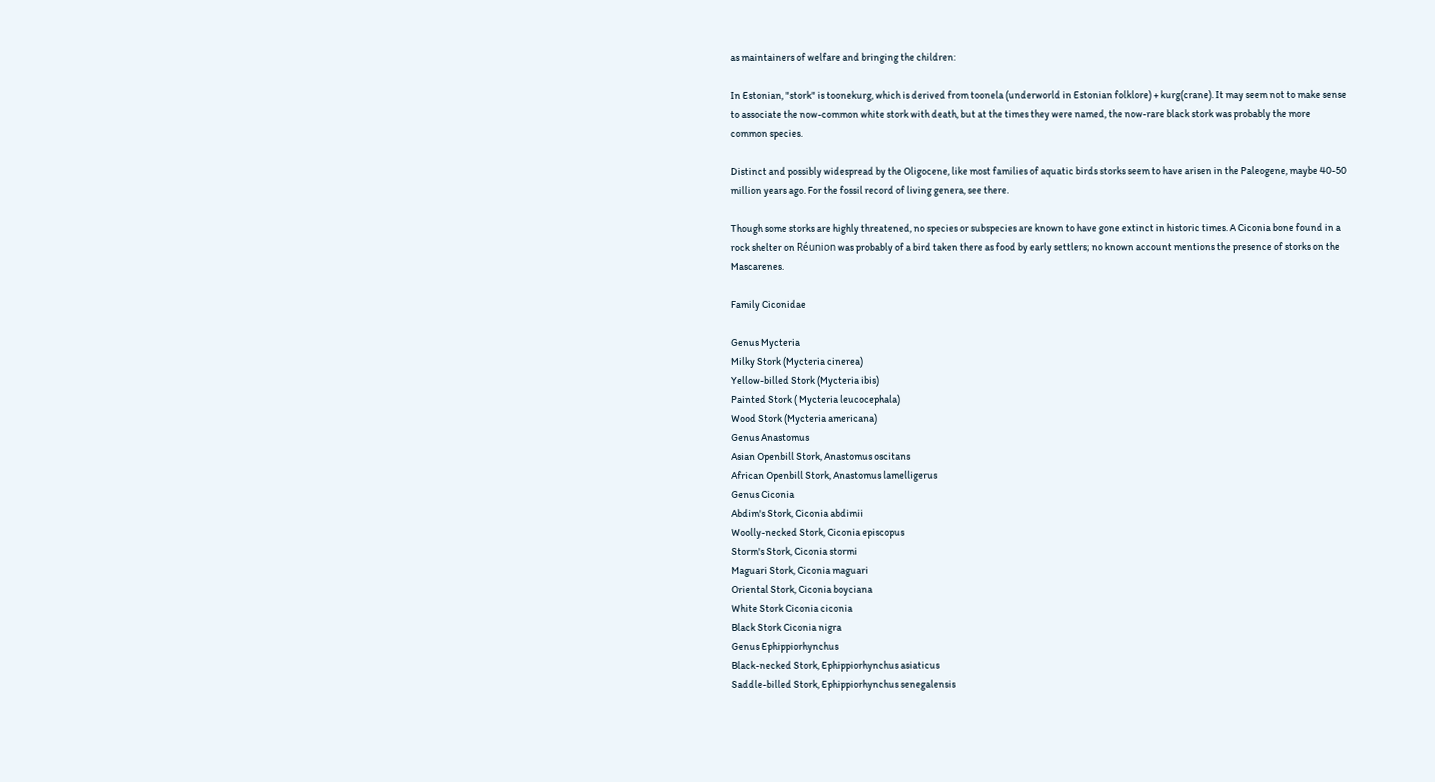as maintainers of welfare and bringing the children:

In Estonian, "stork" is toonekurg, which is derived from toonela (underworld in Estonian folklore) + kurg(crane). It may seem not to make sense to associate the now-common white stork with death, but at the times they were named, the now-rare black stork was probably the more common species.

Distinct and possibly widespread by the Oligocene, like most families of aquatic birds storks seem to have arisen in the Paleogene, maybe 40-50 million years ago. For the fossil record of living genera, see there.

Though some storks are highly threatened, no species or subspecies are known to have gone extinct in historic times. A Ciconia bone found in a rock shelter on Réunion was probably of a bird taken there as food by early settlers; no known account mentions the presence of storks on the Mascarenes.

Family Ciconidae

Genus Mycteria
Milky Stork (Mycteria cinerea)
Yellow-billed Stork (Mycteria ibis)
Painted Stork ( Mycteria leucocephala)
Wood Stork (Mycteria americana)
Genus Anastomus
Asian Openbill Stork, Anastomus oscitans
African Openbill Stork, Anastomus lamelligerus
Genus Ciconia
Abdim's Stork, Ciconia abdimii
Woolly-necked Stork, Ciconia episcopus
Storm's Stork, Ciconia stormi
Maguari Stork, Ciconia maguari
Oriental Stork, Ciconia boyciana
White Stork Ciconia ciconia
Black Stork Ciconia nigra
Genus Ephippiorhynchus
Black-necked Stork, Ephippiorhynchus asiaticus
Saddle-billed Stork, Ephippiorhynchus senegalensis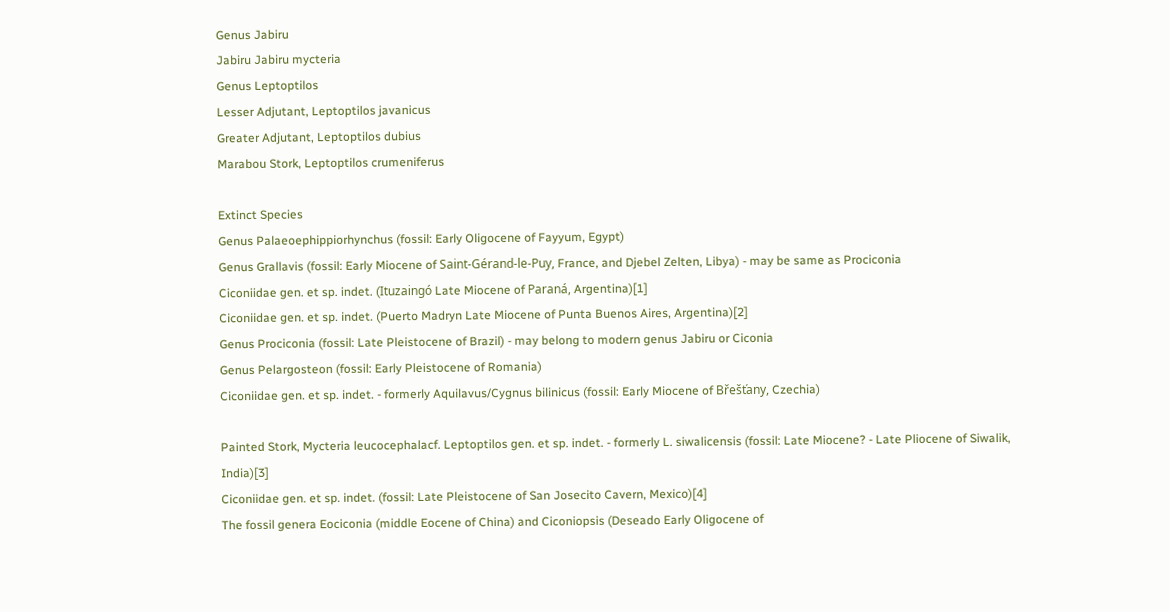Genus Jabiru
Jabiru Jabiru mycteria
Genus Leptoptilos
Lesser Adjutant, Leptoptilos javanicus
Greater Adjutant, Leptoptilos dubius
Marabou Stork, Leptoptilos crumeniferus

Extinct Species
Genus Palaeoephippiorhynchus (fossil: Early Oligocene of Fayyum, Egypt)
Genus Grallavis (fossil: Early Miocene of Saint-Gérand-le-Puy, France, and Djebel Zelten, Libya) - may be same as Prociconia
Ciconiidae gen. et sp. indet. (Ituzaingó Late Miocene of Paraná, Argentina)[1]
Ciconiidae gen. et sp. indet. (Puerto Madryn Late Miocene of Punta Buenos Aires, Argentina)[2]
Genus Prociconia (fossil: Late Pleistocene of Brazil) - may belong to modern genus Jabiru or Ciconia
Genus Pelargosteon (fossil: Early Pleistocene of Romania)
Ciconiidae gen. et sp. indet. - formerly Aquilavus/Cygnus bilinicus (fossil: Early Miocene of Břešťany, Czechia)

Painted Stork, Mycteria leucocephalacf. Leptoptilos gen. et sp. indet. - formerly L. siwalicensis (fossil: Late Miocene? - Late Pliocene of Siwalik, India)[3]
Ciconiidae gen. et sp. indet. (fossil: Late Pleistocene of San Josecito Cavern, Mexico)[4]
The fossil genera Eociconia (middle Eocene of China) and Ciconiopsis (Deseado Early Oligocene of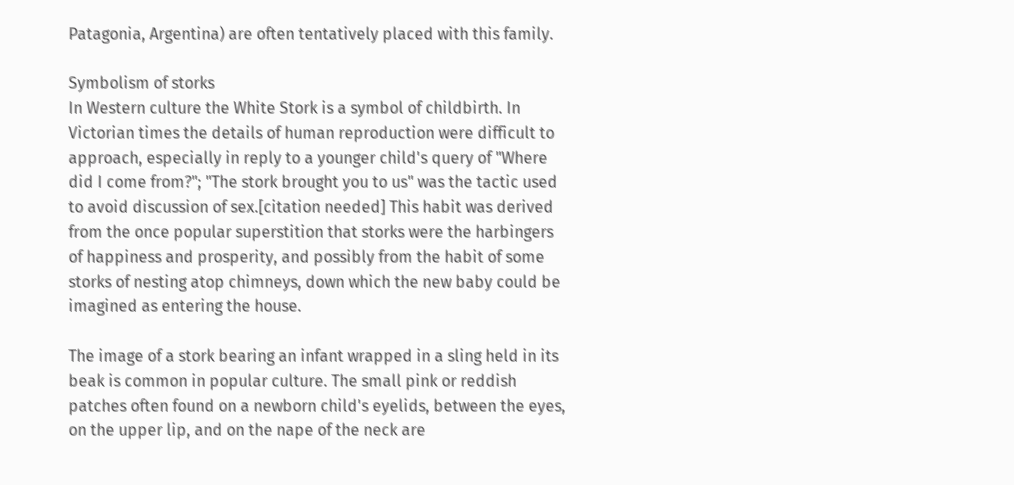Patagonia, Argentina) are often tentatively placed with this family.

Symbolism of storks
In Western culture the White Stork is a symbol of childbirth. In Victorian times the details of human reproduction were difficult to approach, especially in reply to a younger child's query of "Where did I come from?"; "The stork brought you to us" was the tactic used to avoid discussion of sex.[citation needed] This habit was derived from the once popular superstition that storks were the harbingers of happiness and prosperity, and possibly from the habit of some storks of nesting atop chimneys, down which the new baby could be imagined as entering the house.

The image of a stork bearing an infant wrapped in a sling held in its beak is common in popular culture. The small pink or reddish patches often found on a newborn child's eyelids, between the eyes, on the upper lip, and on the nape of the neck are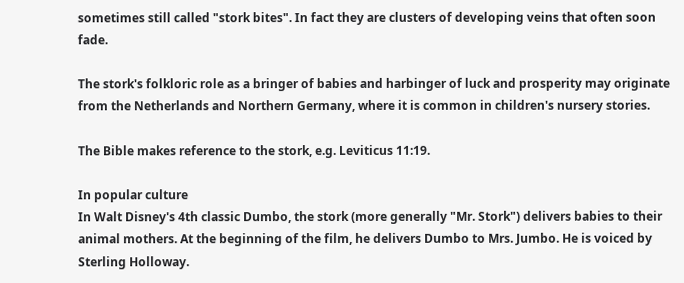sometimes still called "stork bites". In fact they are clusters of developing veins that often soon fade.

The stork's folkloric role as a bringer of babies and harbinger of luck and prosperity may originate from the Netherlands and Northern Germany, where it is common in children's nursery stories.

The Bible makes reference to the stork, e.g. Leviticus 11:19.

In popular culture
In Walt Disney's 4th classic Dumbo, the stork (more generally "Mr. Stork") delivers babies to their animal mothers. At the beginning of the film, he delivers Dumbo to Mrs. Jumbo. He is voiced by Sterling Holloway.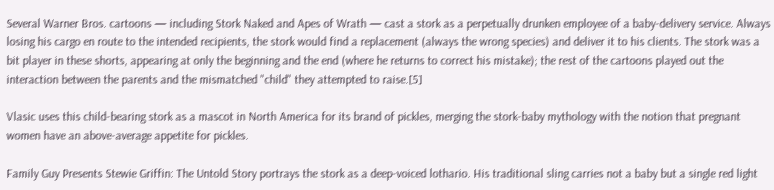Several Warner Bros. cartoons — including Stork Naked and Apes of Wrath — cast a stork as a perpetually drunken employee of a baby-delivery service. Always losing his cargo en route to the intended recipients, the stork would find a replacement (always the wrong species) and deliver it to his clients. The stork was a bit player in these shorts, appearing at only the beginning and the end (where he returns to correct his mistake); the rest of the cartoons played out the interaction between the parents and the mismatched "child" they attempted to raise.[5]

Vlasic uses this child-bearing stork as a mascot in North America for its brand of pickles, merging the stork-baby mythology with the notion that pregnant women have an above-average appetite for pickles.

Family Guy Presents Stewie Griffin: The Untold Story portrays the stork as a deep-voiced lothario. His traditional sling carries not a baby but a single red light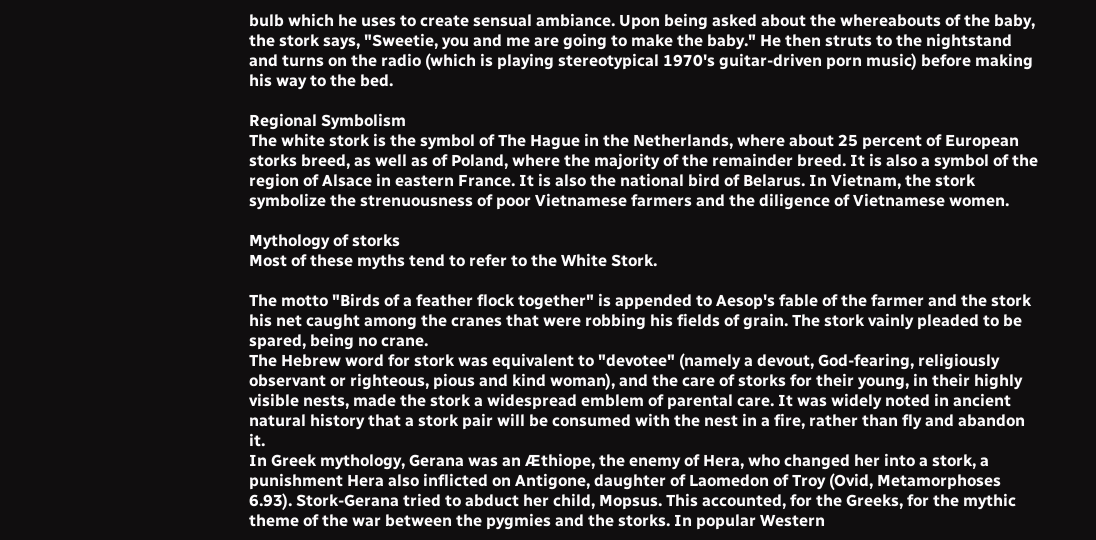bulb which he uses to create sensual ambiance. Upon being asked about the whereabouts of the baby, the stork says, "Sweetie, you and me are going to make the baby." He then struts to the nightstand and turns on the radio (which is playing stereotypical 1970's guitar-driven porn music) before making his way to the bed.

Regional Symbolism
The white stork is the symbol of The Hague in the Netherlands, where about 25 percent of European storks breed, as well as of Poland, where the majority of the remainder breed. It is also a symbol of the region of Alsace in eastern France. It is also the national bird of Belarus. In Vietnam, the stork symbolize the strenuousness of poor Vietnamese farmers and the diligence of Vietnamese women.

Mythology of storks
Most of these myths tend to refer to the White Stork.

The motto "Birds of a feather flock together" is appended to Aesop's fable of the farmer and the stork his net caught among the cranes that were robbing his fields of grain. The stork vainly pleaded to be spared, being no crane.
The Hebrew word for stork was equivalent to "devotee" (namely a devout, God-fearing, religiously observant or righteous, pious and kind woman), and the care of storks for their young, in their highly visible nests, made the stork a widespread emblem of parental care. It was widely noted in ancient natural history that a stork pair will be consumed with the nest in a fire, rather than fly and abandon it.
In Greek mythology, Gerana was an Æthiope, the enemy of Hera, who changed her into a stork, a punishment Hera also inflicted on Antigone, daughter of Laomedon of Troy (Ovid, Metamorphoses 6.93). Stork-Gerana tried to abduct her child, Mopsus. This accounted, for the Greeks, for the mythic theme of the war between the pygmies and the storks. In popular Western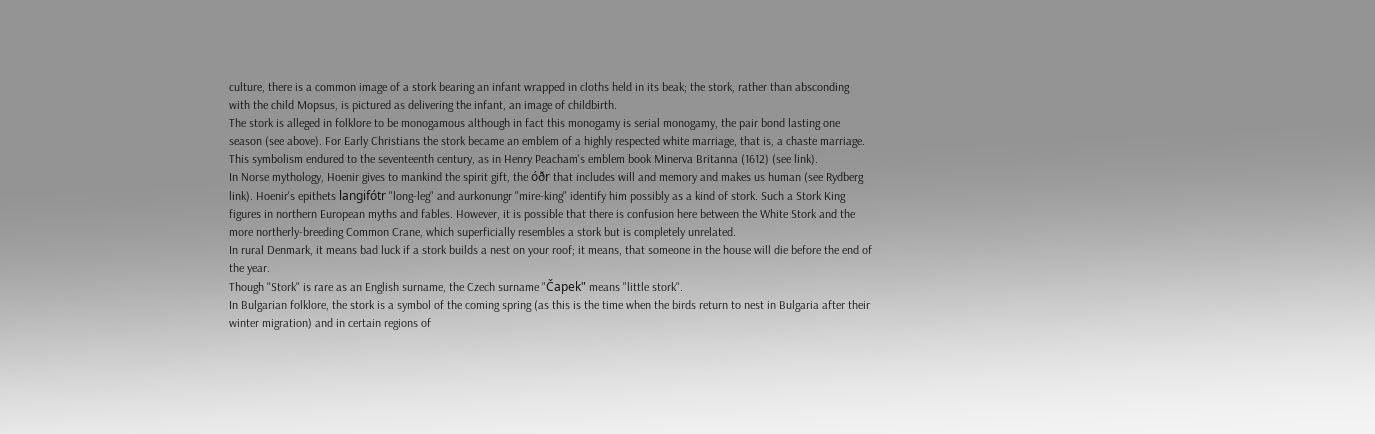culture, there is a common image of a stork bearing an infant wrapped in cloths held in its beak; the stork, rather than absconding with the child Mopsus, is pictured as delivering the infant, an image of childbirth.
The stork is alleged in folklore to be monogamous although in fact this monogamy is serial monogamy, the pair bond lasting one season (see above). For Early Christians the stork became an emblem of a highly respected white marriage, that is, a chaste marriage. This symbolism endured to the seventeenth century, as in Henry Peacham's emblem book Minerva Britanna (1612) (see link).
In Norse mythology, Hoenir gives to mankind the spirit gift, the óðr that includes will and memory and makes us human (see Rydberg link). Hoenir's epithets langifótr "long-leg" and aurkonungr "mire-king" identify him possibly as a kind of stork. Such a Stork King figures in northern European myths and fables. However, it is possible that there is confusion here between the White Stork and the more northerly-breeding Common Crane, which superficially resembles a stork but is completely unrelated.
In rural Denmark, it means bad luck if a stork builds a nest on your roof; it means, that someone in the house will die before the end of the year.
Though "Stork" is rare as an English surname, the Czech surname "Čapek" means "little stork".
In Bulgarian folklore, the stork is a symbol of the coming spring (as this is the time when the birds return to nest in Bulgaria after their winter migration) and in certain regions of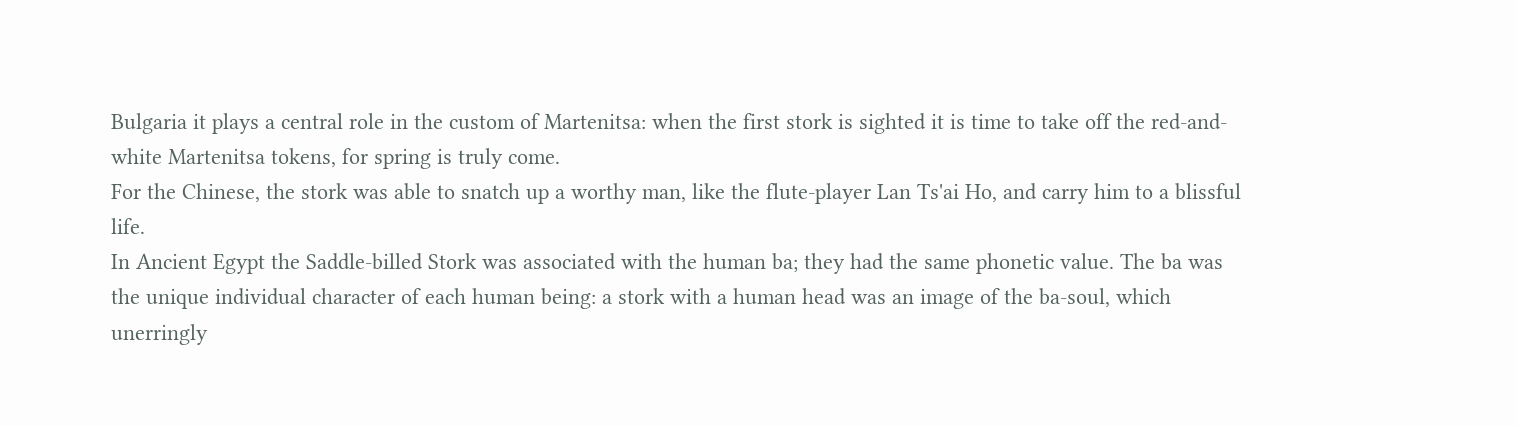Bulgaria it plays a central role in the custom of Martenitsa: when the first stork is sighted it is time to take off the red-and-white Martenitsa tokens, for spring is truly come.
For the Chinese, the stork was able to snatch up a worthy man, like the flute-player Lan Ts'ai Ho, and carry him to a blissful life.
In Ancient Egypt the Saddle-billed Stork was associated with the human ba; they had the same phonetic value. The ba was the unique individual character of each human being: a stork with a human head was an image of the ba-soul, which unerringly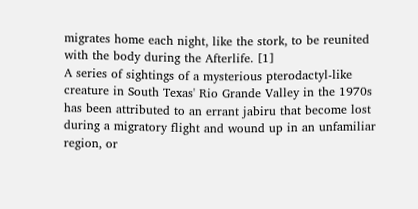migrates home each night, like the stork, to be reunited with the body during the Afterlife. [1]
A series of sightings of a mysterious pterodactyl-like creature in South Texas' Rio Grande Valley in the 1970s has been attributed to an errant jabiru that become lost during a migratory flight and wound up in an unfamiliar region, or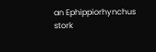an Ephippiorhynchus stork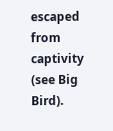escaped from captivity (see Big Bird).